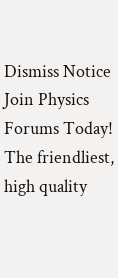Dismiss Notice
Join Physics Forums Today!
The friendliest, high quality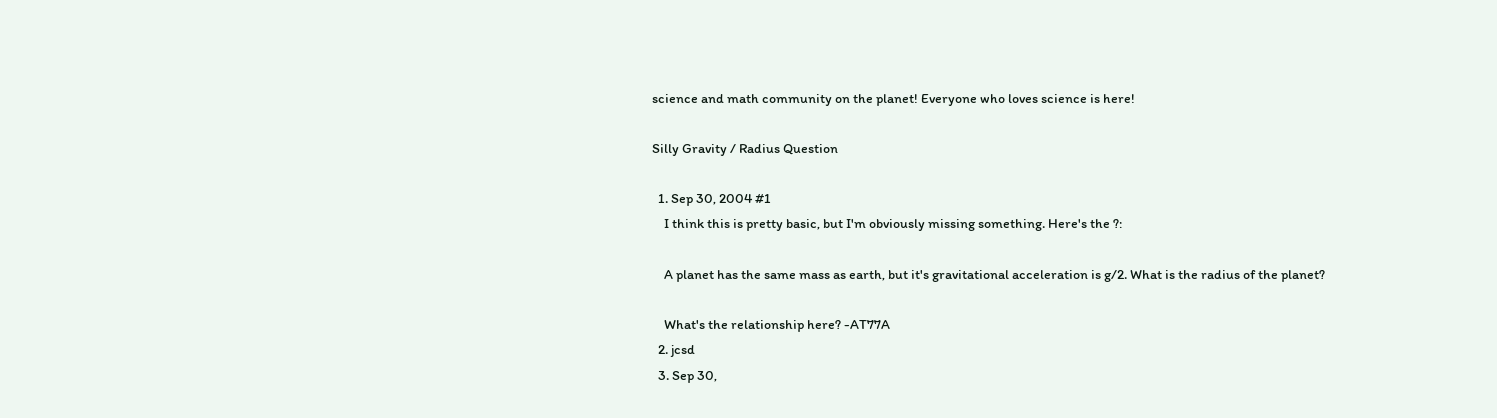science and math community on the planet! Everyone who loves science is here!

Silly Gravity / Radius Question

  1. Sep 30, 2004 #1
    I think this is pretty basic, but I'm obviously missing something. Here's the ?:

    A planet has the same mass as earth, but it's gravitational acceleration is g/2. What is the radius of the planet?

    What's the relationship here? -AT77A
  2. jcsd
  3. Sep 30,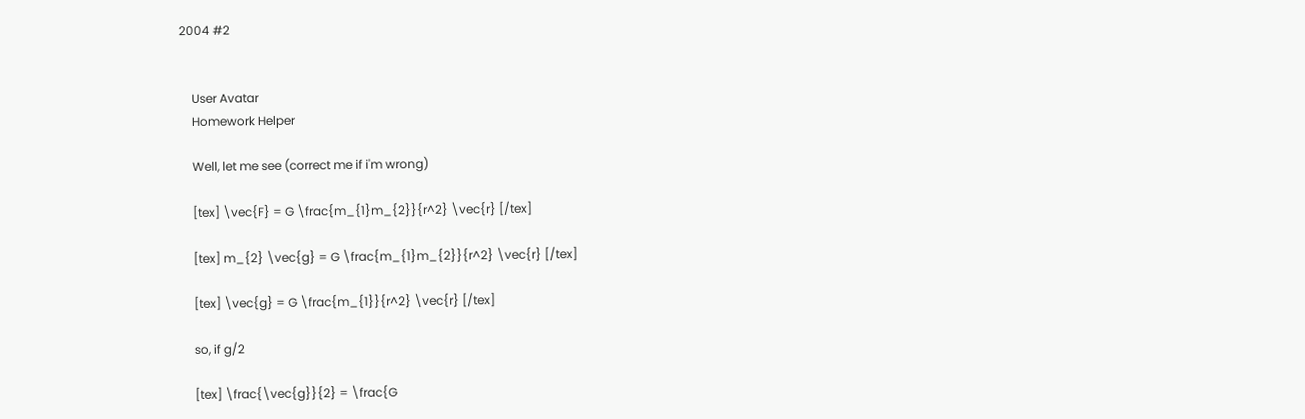2004 #2


    User Avatar
    Homework Helper

    Well, let me see (correct me if i'm wrong)

    [tex] \vec{F} = G \frac{m_{1}m_{2}}{r^2} \vec{r} [/tex]

    [tex] m_{2} \vec{g} = G \frac{m_{1}m_{2}}{r^2} \vec{r} [/tex]

    [tex] \vec{g} = G \frac{m_{1}}{r^2} \vec{r} [/tex]

    so, if g/2

    [tex] \frac{\vec{g}}{2} = \frac{G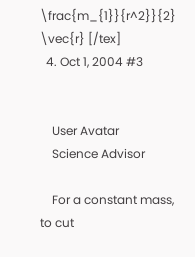\frac{m_{1}}{r^2}}{2} \vec{r} [/tex]
  4. Oct 1, 2004 #3


    User Avatar
    Science Advisor

    For a constant mass, to cut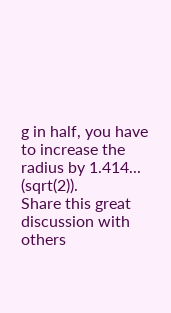g in half, you have to increase the radius by 1.414... (sqrt(2)).
Share this great discussion with others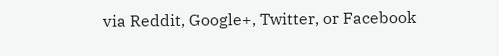via Reddit, Google+, Twitter, or Facebook